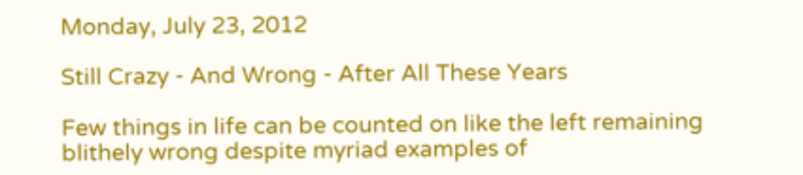Monday, July 23, 2012

Still Crazy - And Wrong - After All These Years

Few things in life can be counted on like the left remaining blithely wrong despite myriad examples of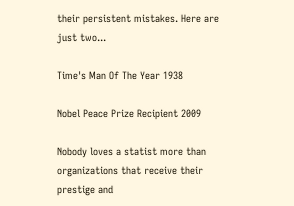their persistent mistakes. Here are just two...

Time's Man Of The Year 1938

Nobel Peace Prize Recipient 2009

Nobody loves a statist more than organizations that receive their prestige and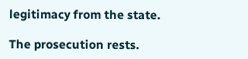legitimacy from the state.

The prosecution rests.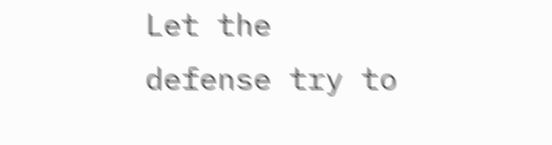Let the defense try to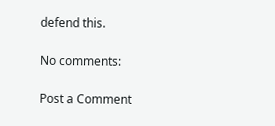defend this.

No comments:

Post a Comment